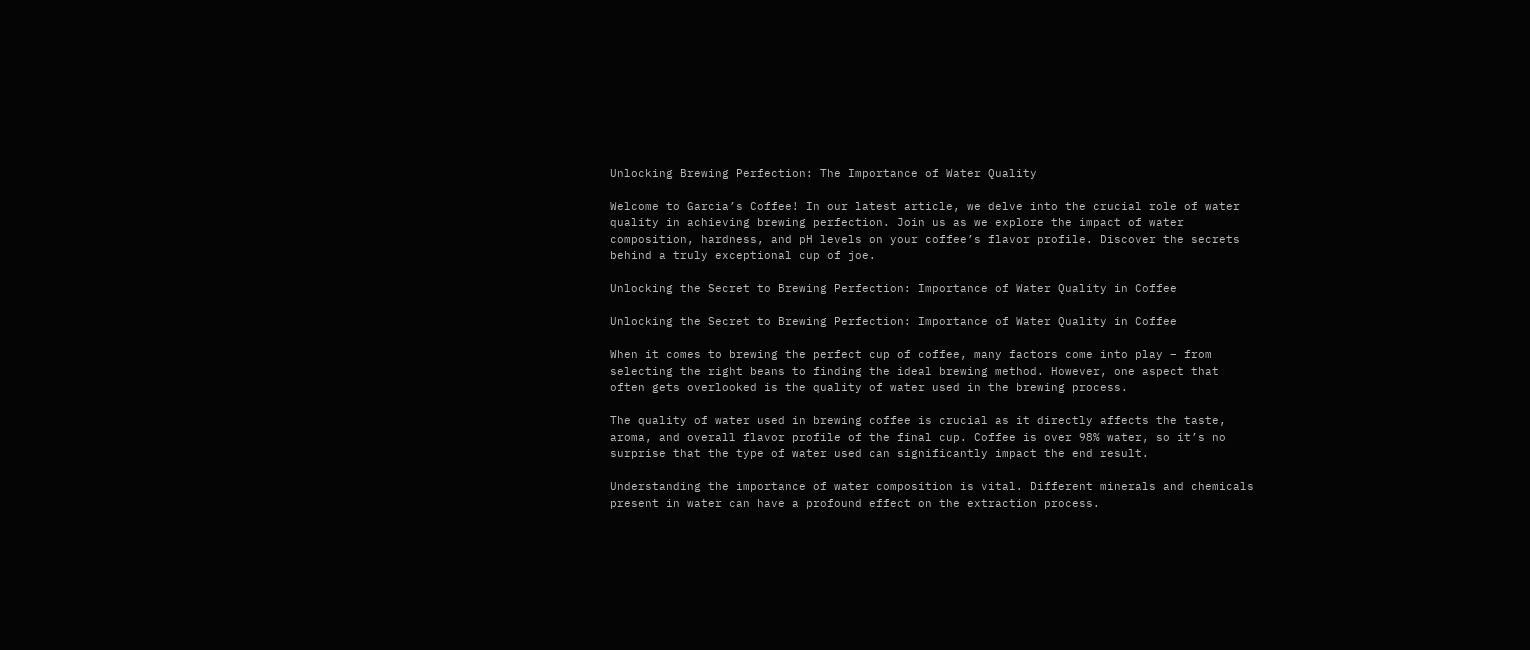Unlocking Brewing Perfection: The Importance of Water Quality

Welcome to Garcia’s Coffee! In our latest article, we delve into the crucial role of water quality in achieving brewing perfection. Join us as we explore the impact of water composition, hardness, and pH levels on your coffee’s flavor profile. Discover the secrets behind a truly exceptional cup of joe.

Unlocking the Secret to Brewing Perfection: Importance of Water Quality in Coffee

Unlocking the Secret to Brewing Perfection: Importance of Water Quality in Coffee

When it comes to brewing the perfect cup of coffee, many factors come into play – from selecting the right beans to finding the ideal brewing method. However, one aspect that often gets overlooked is the quality of water used in the brewing process.

The quality of water used in brewing coffee is crucial as it directly affects the taste, aroma, and overall flavor profile of the final cup. Coffee is over 98% water, so it’s no surprise that the type of water used can significantly impact the end result.

Understanding the importance of water composition is vital. Different minerals and chemicals present in water can have a profound effect on the extraction process.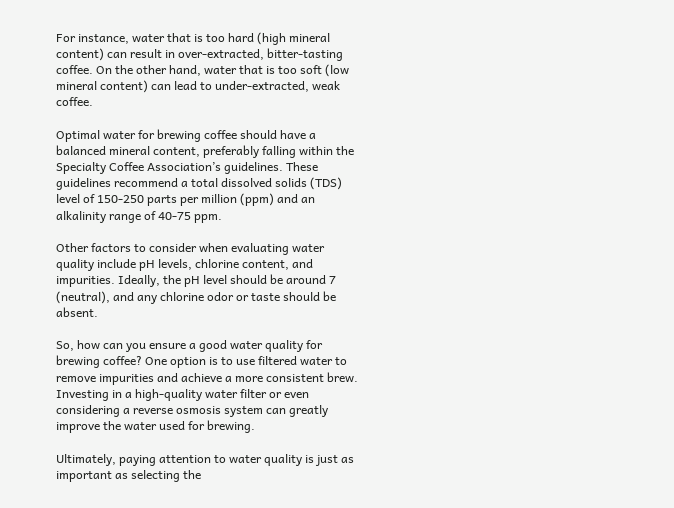For instance, water that is too hard (high mineral content) can result in over-extracted, bitter-tasting coffee. On the other hand, water that is too soft (low mineral content) can lead to under-extracted, weak coffee.

Optimal water for brewing coffee should have a balanced mineral content, preferably falling within the Specialty Coffee Association’s guidelines. These guidelines recommend a total dissolved solids (TDS) level of 150-250 parts per million (ppm) and an alkalinity range of 40-75 ppm.

Other factors to consider when evaluating water quality include pH levels, chlorine content, and impurities. Ideally, the pH level should be around 7 (neutral), and any chlorine odor or taste should be absent.

So, how can you ensure a good water quality for brewing coffee? One option is to use filtered water to remove impurities and achieve a more consistent brew. Investing in a high-quality water filter or even considering a reverse osmosis system can greatly improve the water used for brewing.

Ultimately, paying attention to water quality is just as important as selecting the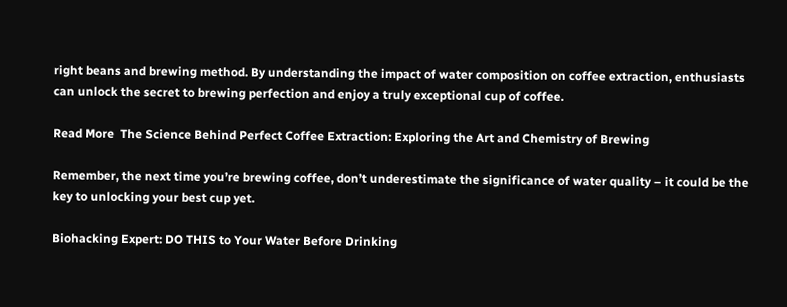right beans and brewing method. By understanding the impact of water composition on coffee extraction, enthusiasts can unlock the secret to brewing perfection and enjoy a truly exceptional cup of coffee.

Read More  The Science Behind Perfect Coffee Extraction: Exploring the Art and Chemistry of Brewing

Remember, the next time you’re brewing coffee, don’t underestimate the significance of water quality – it could be the key to unlocking your best cup yet.

Biohacking Expert: DO THIS to Your Water Before Drinking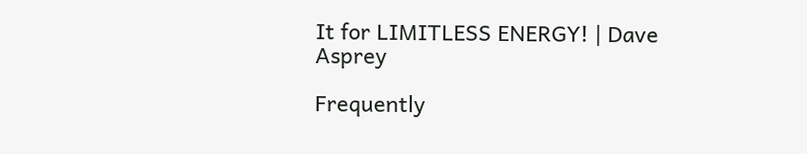It for LIMITLESS ENERGY! | Dave Asprey

Frequently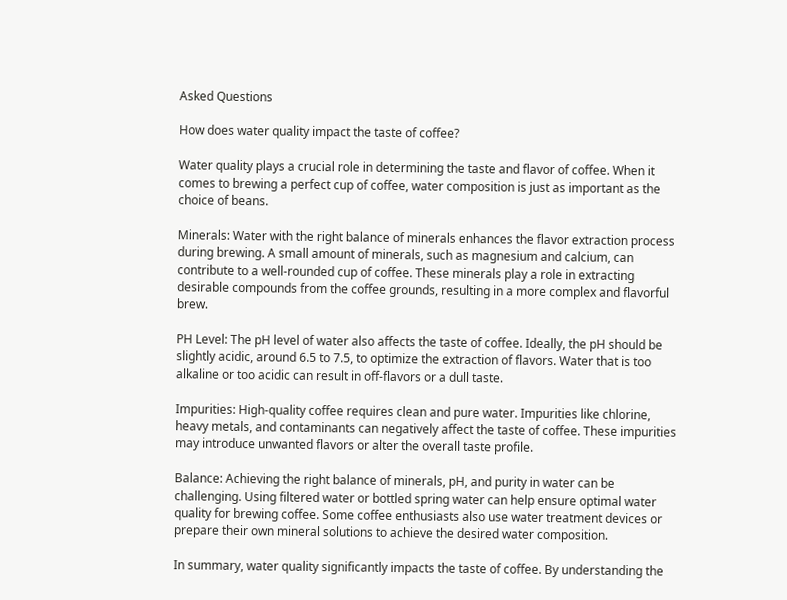Asked Questions

How does water quality impact the taste of coffee?

Water quality plays a crucial role in determining the taste and flavor of coffee. When it comes to brewing a perfect cup of coffee, water composition is just as important as the choice of beans.

Minerals: Water with the right balance of minerals enhances the flavor extraction process during brewing. A small amount of minerals, such as magnesium and calcium, can contribute to a well-rounded cup of coffee. These minerals play a role in extracting desirable compounds from the coffee grounds, resulting in a more complex and flavorful brew.

PH Level: The pH level of water also affects the taste of coffee. Ideally, the pH should be slightly acidic, around 6.5 to 7.5, to optimize the extraction of flavors. Water that is too alkaline or too acidic can result in off-flavors or a dull taste.

Impurities: High-quality coffee requires clean and pure water. Impurities like chlorine, heavy metals, and contaminants can negatively affect the taste of coffee. These impurities may introduce unwanted flavors or alter the overall taste profile.

Balance: Achieving the right balance of minerals, pH, and purity in water can be challenging. Using filtered water or bottled spring water can help ensure optimal water quality for brewing coffee. Some coffee enthusiasts also use water treatment devices or prepare their own mineral solutions to achieve the desired water composition.

In summary, water quality significantly impacts the taste of coffee. By understanding the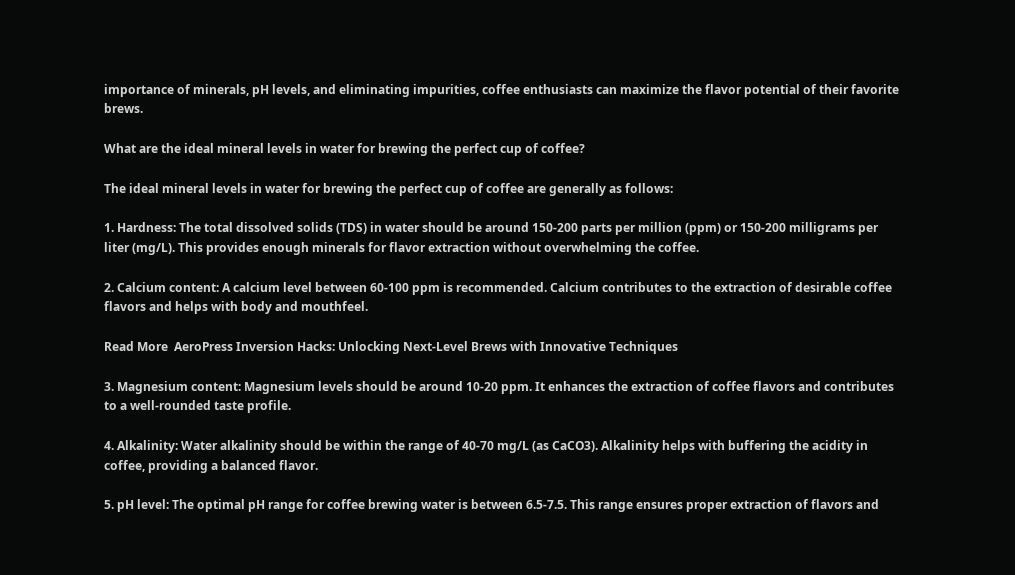importance of minerals, pH levels, and eliminating impurities, coffee enthusiasts can maximize the flavor potential of their favorite brews.

What are the ideal mineral levels in water for brewing the perfect cup of coffee?

The ideal mineral levels in water for brewing the perfect cup of coffee are generally as follows:

1. Hardness: The total dissolved solids (TDS) in water should be around 150-200 parts per million (ppm) or 150-200 milligrams per liter (mg/L). This provides enough minerals for flavor extraction without overwhelming the coffee.

2. Calcium content: A calcium level between 60-100 ppm is recommended. Calcium contributes to the extraction of desirable coffee flavors and helps with body and mouthfeel.

Read More  AeroPress Inversion Hacks: Unlocking Next-Level Brews with Innovative Techniques

3. Magnesium content: Magnesium levels should be around 10-20 ppm. It enhances the extraction of coffee flavors and contributes to a well-rounded taste profile.

4. Alkalinity: Water alkalinity should be within the range of 40-70 mg/L (as CaCO3). Alkalinity helps with buffering the acidity in coffee, providing a balanced flavor.

5. pH level: The optimal pH range for coffee brewing water is between 6.5-7.5. This range ensures proper extraction of flavors and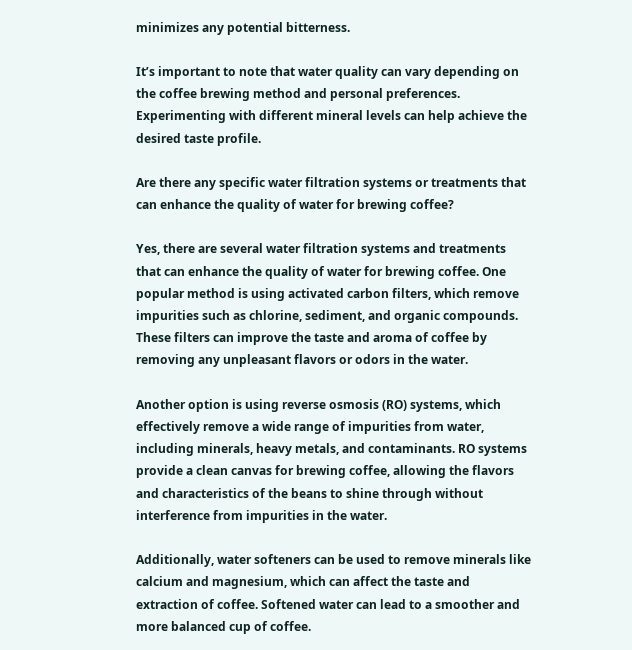minimizes any potential bitterness.

It’s important to note that water quality can vary depending on the coffee brewing method and personal preferences. Experimenting with different mineral levels can help achieve the desired taste profile.

Are there any specific water filtration systems or treatments that can enhance the quality of water for brewing coffee?

Yes, there are several water filtration systems and treatments that can enhance the quality of water for brewing coffee. One popular method is using activated carbon filters, which remove impurities such as chlorine, sediment, and organic compounds. These filters can improve the taste and aroma of coffee by removing any unpleasant flavors or odors in the water.

Another option is using reverse osmosis (RO) systems, which effectively remove a wide range of impurities from water, including minerals, heavy metals, and contaminants. RO systems provide a clean canvas for brewing coffee, allowing the flavors and characteristics of the beans to shine through without interference from impurities in the water.

Additionally, water softeners can be used to remove minerals like calcium and magnesium, which can affect the taste and extraction of coffee. Softened water can lead to a smoother and more balanced cup of coffee.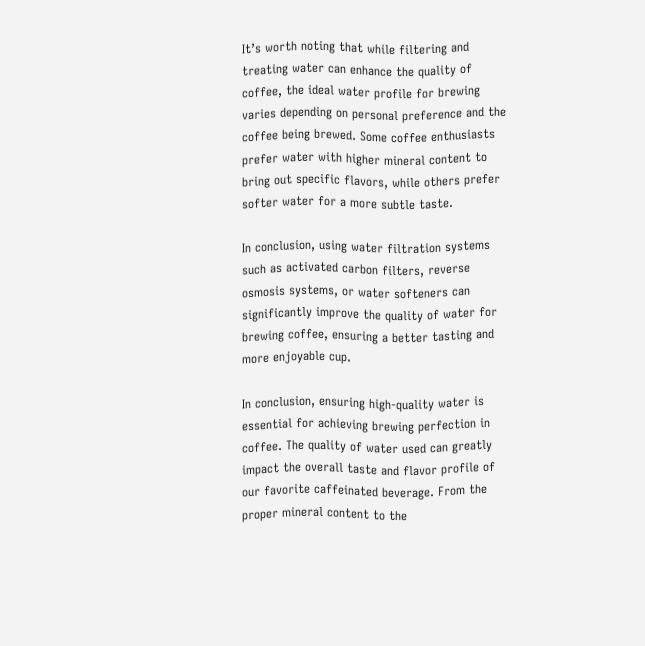It’s worth noting that while filtering and treating water can enhance the quality of coffee, the ideal water profile for brewing varies depending on personal preference and the coffee being brewed. Some coffee enthusiasts prefer water with higher mineral content to bring out specific flavors, while others prefer softer water for a more subtle taste.

In conclusion, using water filtration systems such as activated carbon filters, reverse osmosis systems, or water softeners can significantly improve the quality of water for brewing coffee, ensuring a better tasting and more enjoyable cup.

In conclusion, ensuring high-quality water is essential for achieving brewing perfection in coffee. The quality of water used can greatly impact the overall taste and flavor profile of our favorite caffeinated beverage. From the proper mineral content to the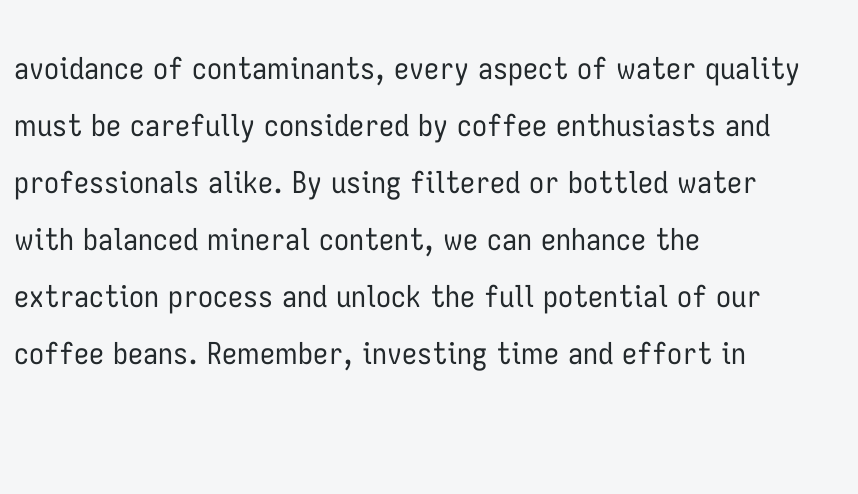avoidance of contaminants, every aspect of water quality must be carefully considered by coffee enthusiasts and professionals alike. By using filtered or bottled water with balanced mineral content, we can enhance the extraction process and unlock the full potential of our coffee beans. Remember, investing time and effort in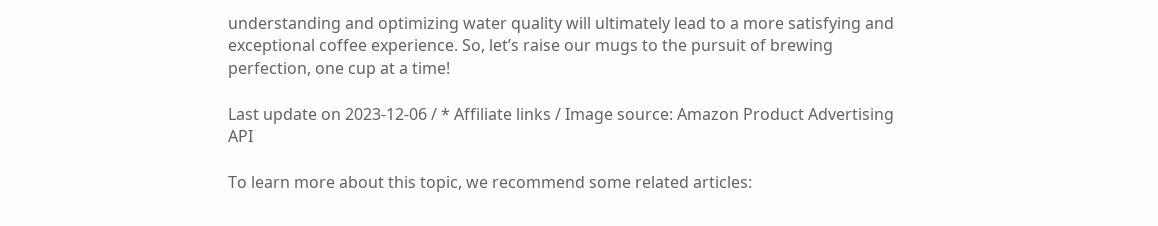understanding and optimizing water quality will ultimately lead to a more satisfying and exceptional coffee experience. So, let’s raise our mugs to the pursuit of brewing perfection, one cup at a time!

Last update on 2023-12-06 / * Affiliate links / Image source: Amazon Product Advertising API

To learn more about this topic, we recommend some related articles: